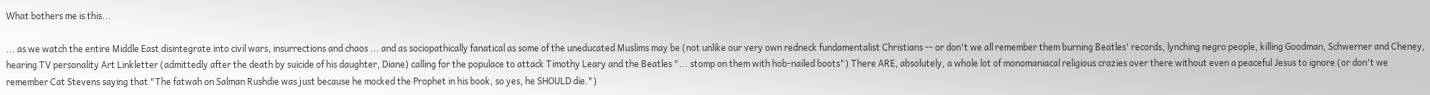What bothers me is this...

... as we watch the entire Middle East disintegrate into civil wars, insurrections and chaos ... and as sociopathically fanatical as some of the uneducated Muslims may be (not unlike our very own redneck fundamentalist Christians -- or don't we all remember them burning Beatles' records, lynching negro people, killing Goodman, Schwerner and Cheney, hearing TV personality Art Linkletter (admittedly after the death by suicide of his daughter, Diane) calling for the populace to attack Timothy Leary and the Beatles "... stomp on them with hob-nailed boots") There ARE, absolutely, a whole lot of monomaniacal religious crazies over there without even a peaceful Jesus to ignore (or don't we remember Cat Stevens saying that "The fatwah on Salman Rushdie was just because he mocked the Prophet in his book, so yes, he SHOULD die.")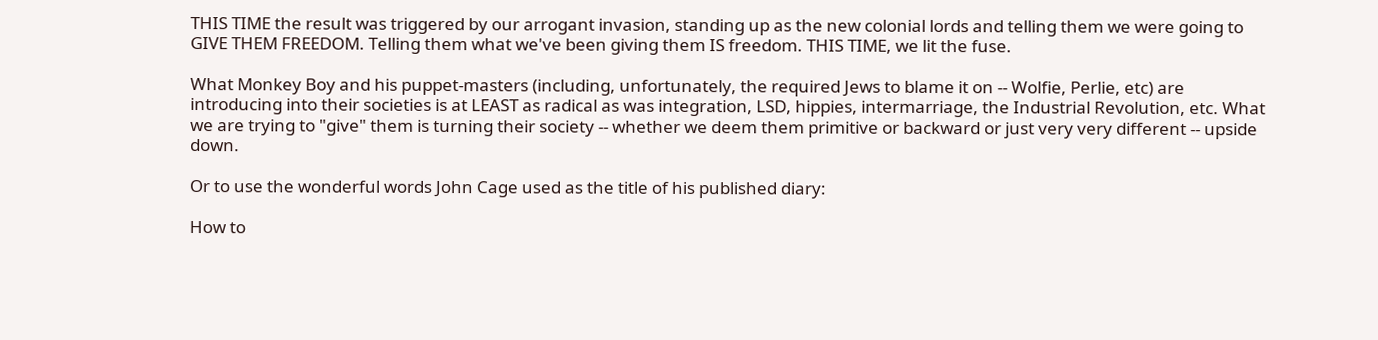THIS TIME the result was triggered by our arrogant invasion, standing up as the new colonial lords and telling them we were going to GIVE THEM FREEDOM. Telling them what we've been giving them IS freedom. THIS TIME, we lit the fuse.

What Monkey Boy and his puppet-masters (including, unfortunately, the required Jews to blame it on -- Wolfie, Perlie, etc) are introducing into their societies is at LEAST as radical as was integration, LSD, hippies, intermarriage, the Industrial Revolution, etc. What we are trying to "give" them is turning their society -- whether we deem them primitive or backward or just very very different -- upside down.

Or to use the wonderful words John Cage used as the title of his published diary:

How to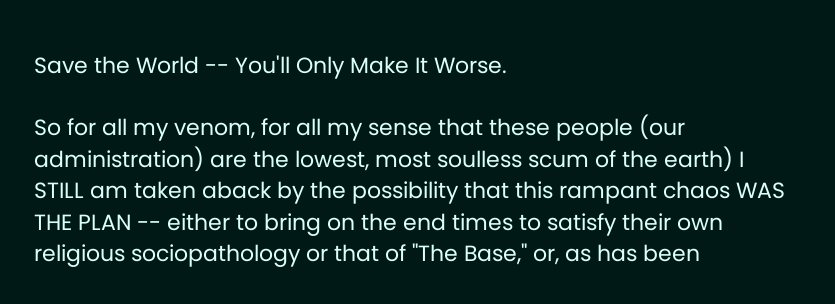Save the World -- You'll Only Make It Worse.

So for all my venom, for all my sense that these people (our administration) are the lowest, most soulless scum of the earth) I STILL am taken aback by the possibility that this rampant chaos WAS THE PLAN -- either to bring on the end times to satisfy their own religious sociopathology or that of "The Base," or, as has been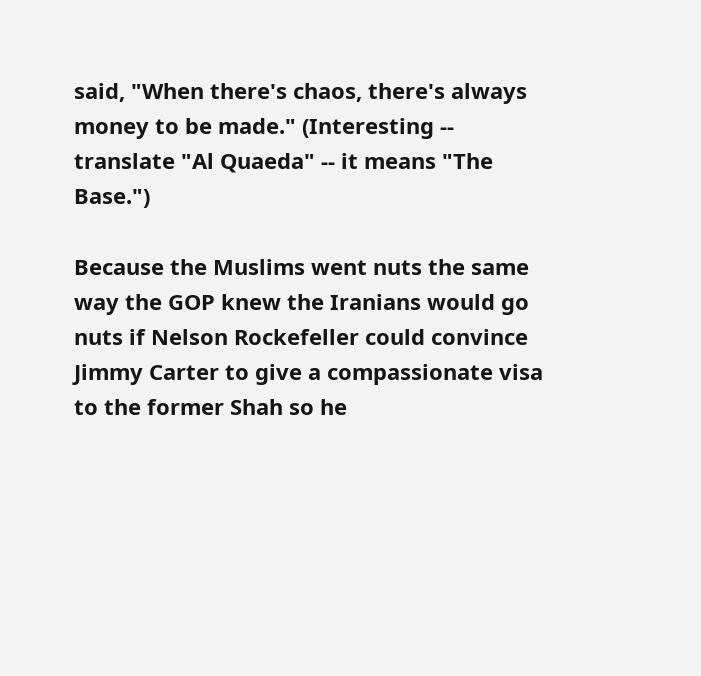said, "When there's chaos, there's always money to be made." (Interesting -- translate "Al Quaeda" -- it means "The Base.")

Because the Muslims went nuts the same way the GOP knew the Iranians would go nuts if Nelson Rockefeller could convince Jimmy Carter to give a compassionate visa to the former Shah so he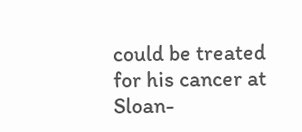could be treated for his cancer at Sloan-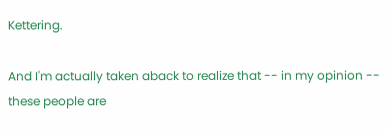Kettering.

And I'm actually taken aback to realize that -- in my opinion -- these people are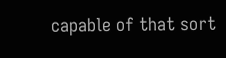capable of that sort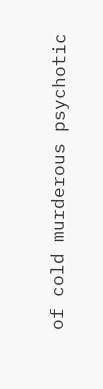of cold murderous psychotic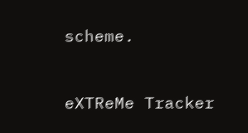scheme.


eXTReMe Tracker